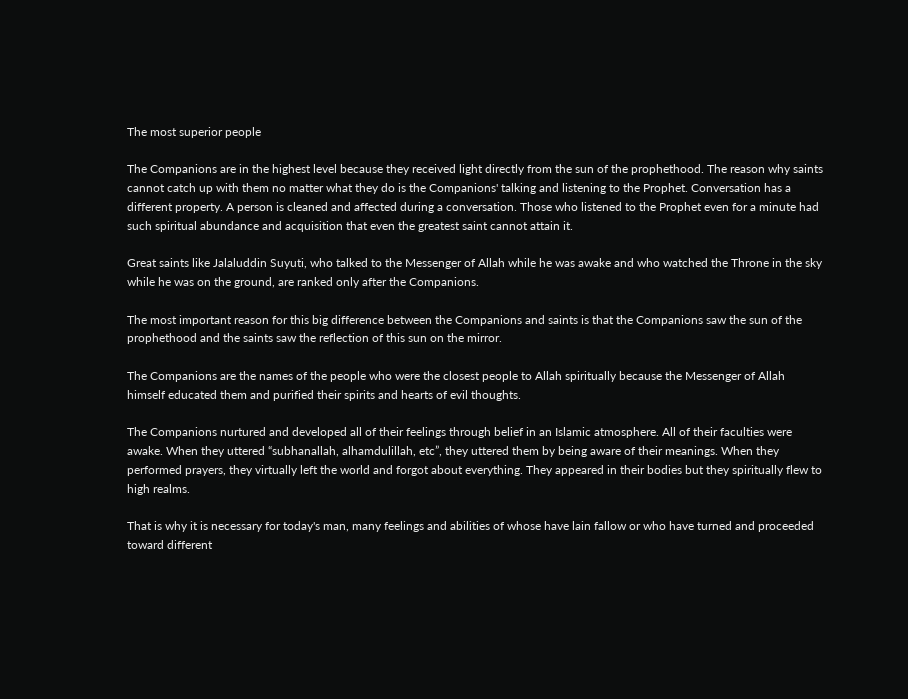The most superior people

The Companions are in the highest level because they received light directly from the sun of the prophethood. The reason why saints cannot catch up with them no matter what they do is the Companions' talking and listening to the Prophet. Conversation has a different property. A person is cleaned and affected during a conversation. Those who listened to the Prophet even for a minute had such spiritual abundance and acquisition that even the greatest saint cannot attain it.

Great saints like Jalaluddin Suyuti, who talked to the Messenger of Allah while he was awake and who watched the Throne in the sky while he was on the ground, are ranked only after the Companions.

The most important reason for this big difference between the Companions and saints is that the Companions saw the sun of the prophethood and the saints saw the reflection of this sun on the mirror.

The Companions are the names of the people who were the closest people to Allah spiritually because the Messenger of Allah himself educated them and purified their spirits and hearts of evil thoughts.

The Companions nurtured and developed all of their feelings through belief in an Islamic atmosphere. All of their faculties were awake. When they uttered “subhanallah, alhamdulillah, etc”, they uttered them by being aware of their meanings. When they performed prayers, they virtually left the world and forgot about everything. They appeared in their bodies but they spiritually flew to high realms.

That is why it is necessary for today's man, many feelings and abilities of whose have lain fallow or who have turned and proceeded toward different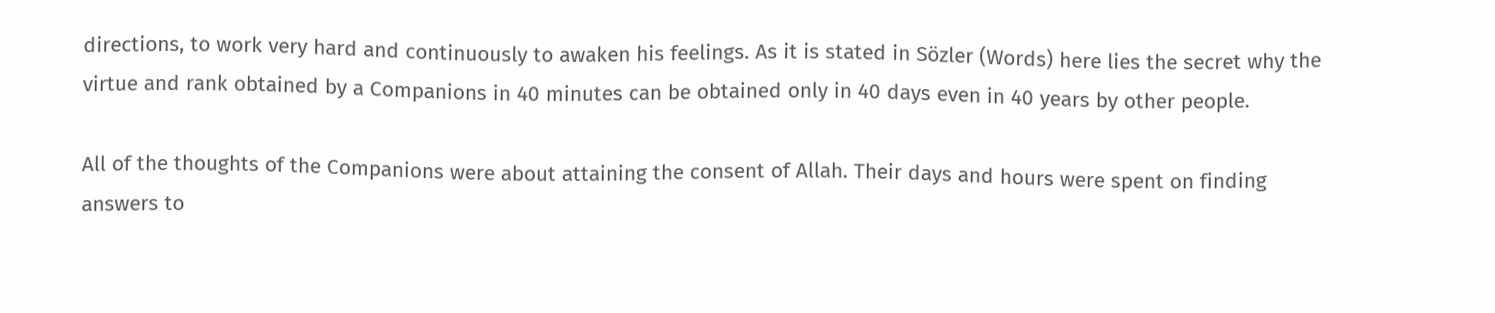directions, to work very hard and continuously to awaken his feelings. As it is stated in Sözler (Words) here lies the secret why the virtue and rank obtained by a Companions in 40 minutes can be obtained only in 40 days even in 40 years by other people.

All of the thoughts of the Companions were about attaining the consent of Allah. Their days and hours were spent on finding answers to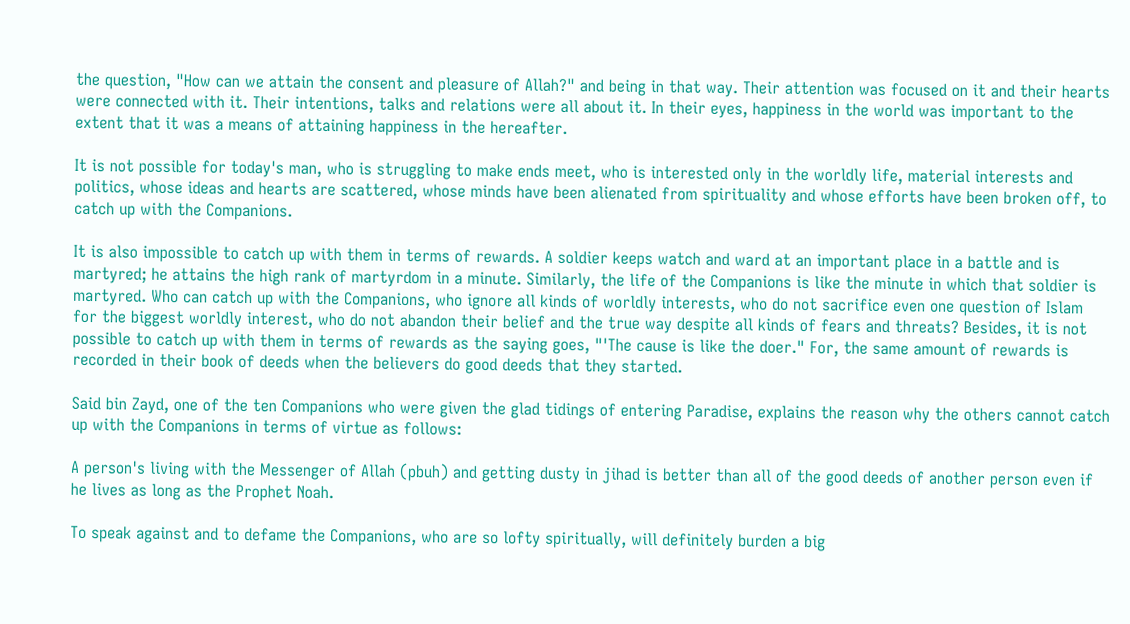the question, "How can we attain the consent and pleasure of Allah?" and being in that way. Their attention was focused on it and their hearts were connected with it. Their intentions, talks and relations were all about it. In their eyes, happiness in the world was important to the extent that it was a means of attaining happiness in the hereafter.

It is not possible for today's man, who is struggling to make ends meet, who is interested only in the worldly life, material interests and politics, whose ideas and hearts are scattered, whose minds have been alienated from spirituality and whose efforts have been broken off, to catch up with the Companions.

It is also impossible to catch up with them in terms of rewards. A soldier keeps watch and ward at an important place in a battle and is martyred; he attains the high rank of martyrdom in a minute. Similarly, the life of the Companions is like the minute in which that soldier is martyred. Who can catch up with the Companions, who ignore all kinds of worldly interests, who do not sacrifice even one question of Islam for the biggest worldly interest, who do not abandon their belief and the true way despite all kinds of fears and threats? Besides, it is not possible to catch up with them in terms of rewards as the saying goes, "'The cause is like the doer." For, the same amount of rewards is recorded in their book of deeds when the believers do good deeds that they started.

Said bin Zayd, one of the ten Companions who were given the glad tidings of entering Paradise, explains the reason why the others cannot catch up with the Companions in terms of virtue as follows:

A person's living with the Messenger of Allah (pbuh) and getting dusty in jihad is better than all of the good deeds of another person even if he lives as long as the Prophet Noah.

To speak against and to defame the Companions, who are so lofty spiritually, will definitely burden a big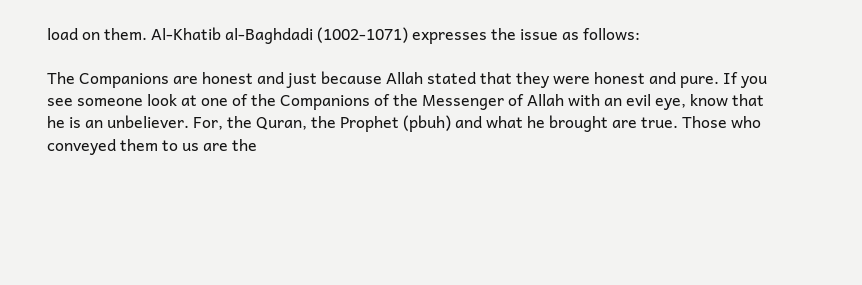load on them. Al-Khatib al-Baghdadi (1002-1071) expresses the issue as follows:

The Companions are honest and just because Allah stated that they were honest and pure. If you see someone look at one of the Companions of the Messenger of Allah with an evil eye, know that he is an unbeliever. For, the Quran, the Prophet (pbuh) and what he brought are true. Those who conveyed them to us are the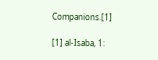Companions.[1]

[1] al-Isaba, 1: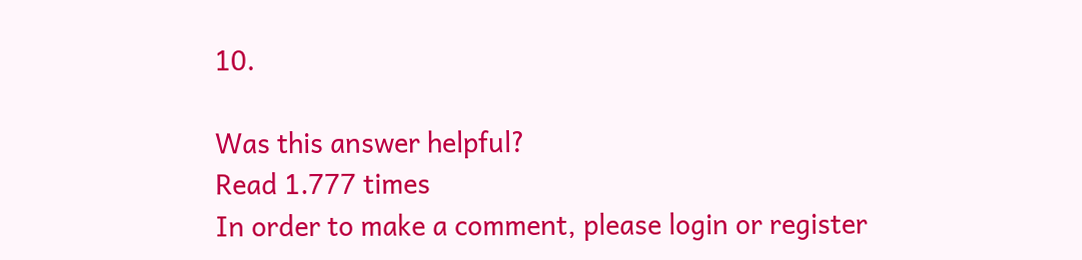10.

Was this answer helpful?
Read 1.777 times
In order to make a comment, please login or register